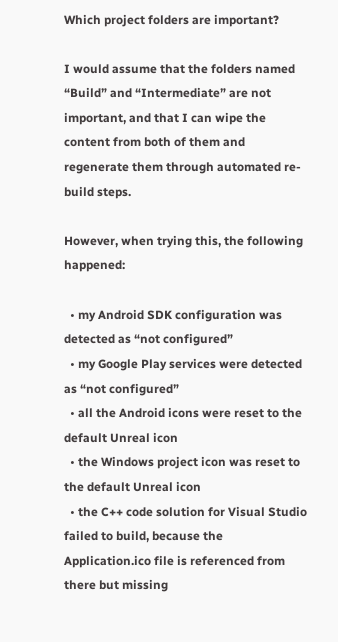Which project folders are important?

I would assume that the folders named “Build” and “Intermediate” are not important, and that I can wipe the content from both of them and regenerate them through automated re-build steps.

However, when trying this, the following happened:

  • my Android SDK configuration was detected as “not configured”
  • my Google Play services were detected as “not configured”
  • all the Android icons were reset to the default Unreal icon
  • the Windows project icon was reset to the default Unreal icon
  • the C++ code solution for Visual Studio failed to build, because the Application.ico file is referenced from there but missing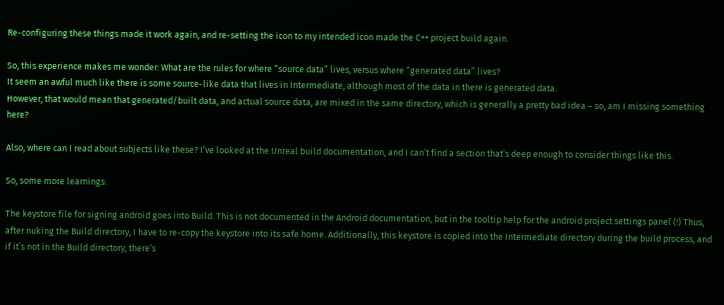Re-configuring these things made it work again, and re-setting the icon to my intended icon made the C++ project build again.

So, this experience makes me wonder: What are the rules for where “source data” lives, versus where “generated data” lives?
It seem an awful much like there is some source-like data that lives in Intermediate, although most of the data in there is generated data.
However, that would mean that generated/built data, and actual source data, are mixed in the same directory, which is generally a pretty bad idea – so, am I missing something here?

Also, where can I read about subjects like these? I’ve looked at the Unreal build documentation, and I can’t find a section that’s deep enough to consider things like this.

So, some more learnings:

The keystore file for signing android goes into Build. This is not documented in the Android documentation, but in the tooltip help for the android project settings panel (!) Thus, after nuking the Build directory, I have to re-copy the keystore into its safe home. Additionally, this keystore is copied into the Intermediate directory during the build process, and if it’s not in the Build directory, there’s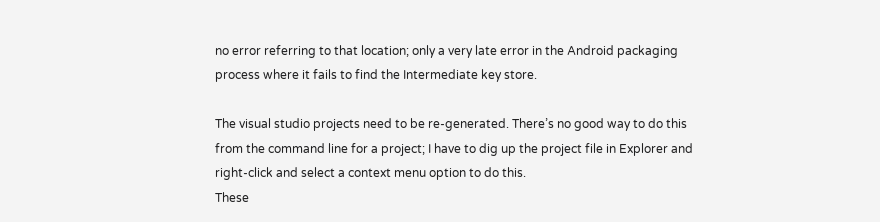no error referring to that location; only a very late error in the Android packaging process where it fails to find the Intermediate key store.

The visual studio projects need to be re-generated. There’s no good way to do this from the command line for a project; I have to dig up the project file in Explorer and right-click and select a context menu option to do this.
These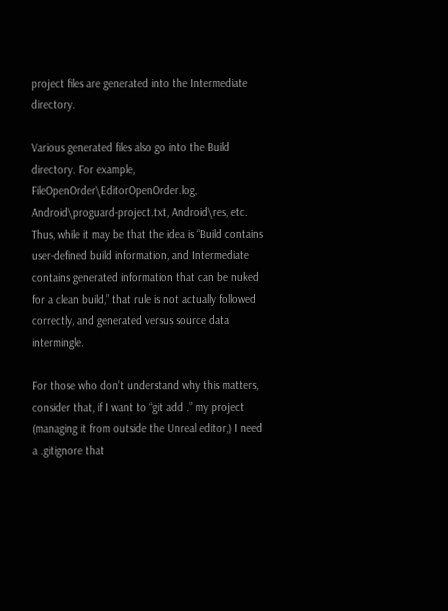project files are generated into the Intermediate directory.

Various generated files also go into the Build directory. For example, FileOpenOrder\EditorOpenOrder.log, Android\proguard-project.txt, Android\res, etc.
Thus, while it may be that the idea is “Build contains user-defined build information, and Intermediate contains generated information that can be nuked for a clean build,” that rule is not actually followed correctly, and generated versus source data intermingle.

For those who don’t understand why this matters, consider that, if I want to “git add .” my project (managing it from outside the Unreal editor,) I need a .gitignore that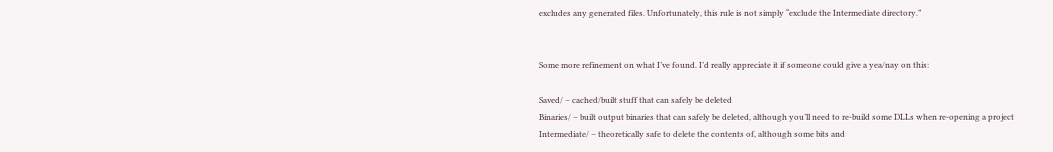excludes any generated files. Unfortunately, this rule is not simply “exclude the Intermediate directory.”


Some more refinement on what I’ve found. I’d really appreciate it if someone could give a yea/nay on this:

Saved/ – cached/built stuff that can safely be deleted
Binaries/ – built output binaries that can safely be deleted, although you’ll need to re-build some DLLs when re-opening a project
Intermediate/ – theoretically safe to delete the contents of, although some bits and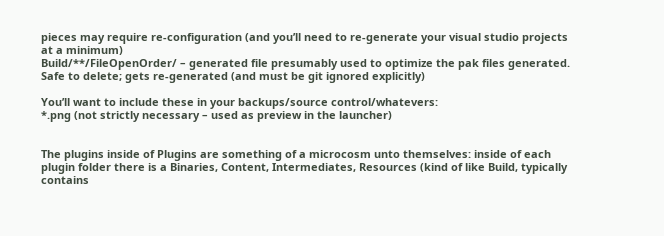pieces may require re-configuration (and you’ll need to re-generate your visual studio projects at a minimum)
Build/**/FileOpenOrder/ – generated file presumably used to optimize the pak files generated. Safe to delete; gets re-generated (and must be git ignored explicitly)

You’ll want to include these in your backups/source control/whatevers:
*.png (not strictly necessary – used as preview in the launcher)


The plugins inside of Plugins are something of a microcosm unto themselves: inside of each plugin folder there is a Binaries, Content, Intermediates, Resources (kind of like Build, typically contains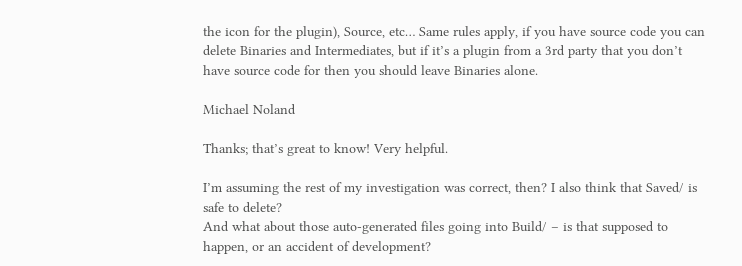the icon for the plugin), Source, etc… Same rules apply, if you have source code you can delete Binaries and Intermediates, but if it’s a plugin from a 3rd party that you don’t have source code for then you should leave Binaries alone.

Michael Noland

Thanks; that’s great to know! Very helpful.

I’m assuming the rest of my investigation was correct, then? I also think that Saved/ is safe to delete?
And what about those auto-generated files going into Build/ – is that supposed to happen, or an accident of development?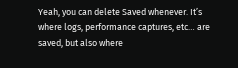Yeah, you can delete Saved whenever. It’s where logs, performance captures, etc… are saved, but also where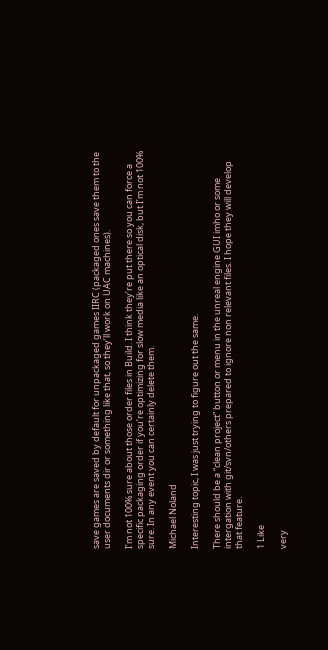save games are saved by default for unpackaged games IIRC (packaged ones save them to the user documents dir or something like that, so they’ll work on UAC machines).

I’m not 100% sure about those order files in Build. I think they’re put there so you can force a specific packaging order if you’re optimizing for slow media like an optical disk, but I’m not 100% sure. In any event you can certainly delete them.

Michael Noland

Interesting topic, I was just trying to figure out the same.

There should be a “clean project” button or menu in the unreal engine GUI imho or some intergation with git/svn/others prepared to ignore non relevant files. I hope they will develop that feature.

1 Like

very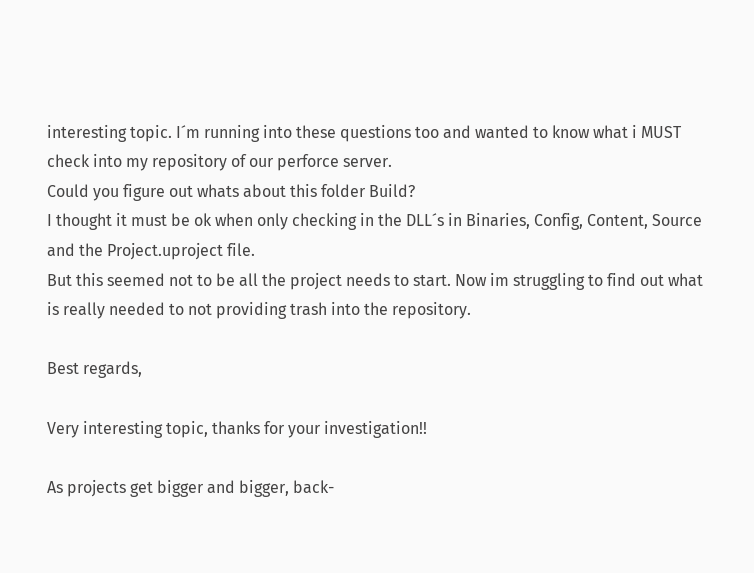interesting topic. I´m running into these questions too and wanted to know what i MUST check into my repository of our perforce server.
Could you figure out whats about this folder Build?
I thought it must be ok when only checking in the DLL´s in Binaries, Config, Content, Source and the Project.uproject file.
But this seemed not to be all the project needs to start. Now im struggling to find out what is really needed to not providing trash into the repository.

Best regards,

Very interesting topic, thanks for your investigation!!

As projects get bigger and bigger, back-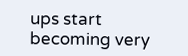ups start becoming very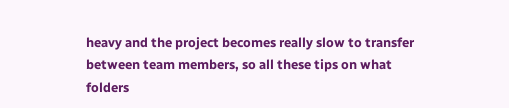heavy and the project becomes really slow to transfer between team members, so all these tips on what folders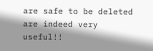are safe to be deleted are indeed very useful!!